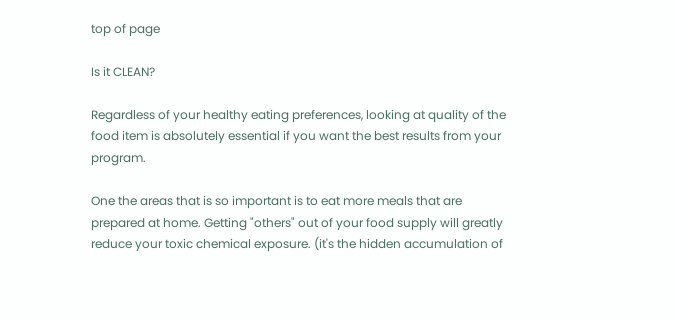top of page

Is it CLEAN?

Regardless of your healthy eating preferences, looking at quality of the food item is absolutely essential if you want the best results from your program.

One the areas that is so important is to eat more meals that are prepared at home. Getting "others" out of your food supply will greatly reduce your toxic chemical exposure. (it's the hidden accumulation of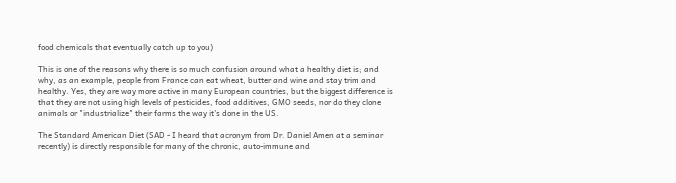food chemicals that eventually catch up to you)

This is one of the reasons why there is so much confusion around what a healthy diet is; and why, as an example, people from France can eat wheat, butter and wine and stay trim and healthy. Yes, they are way more active in many European countries, but the biggest difference is that they are not using high levels of pesticides, food additives, GMO seeds, nor do they clone animals or "industrialize" their farms the way it's done in the US.

The Standard American Diet (SAD - I heard that acronym from Dr. Daniel Amen at a seminar recently) is directly responsible for many of the chronic, auto-immune and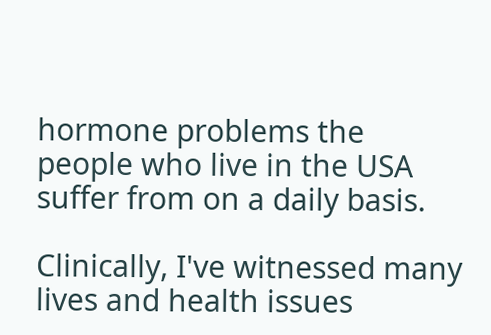hormone problems the people who live in the USA suffer from on a daily basis.

Clinically, I've witnessed many lives and health issues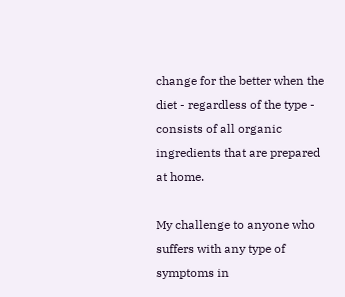change for the better when the diet - regardless of the type - consists of all organic ingredients that are prepared at home.

My challenge to anyone who suffers with any type of symptoms in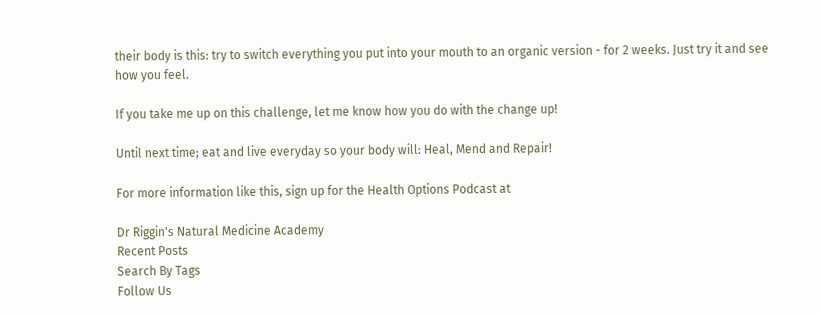their body is this: try to switch everything you put into your mouth to an organic version - for 2 weeks. Just try it and see how you feel.

If you take me up on this challenge, let me know how you do with the change up!

Until next time; eat and live everyday so your body will: Heal, Mend and Repair!

For more information like this, sign up for the Health Options Podcast at

Dr Riggin's Natural Medicine Academy
Recent Posts
Search By Tags
Follow Us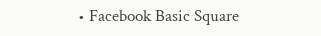• Facebook Basic Square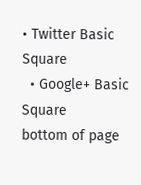• Twitter Basic Square
  • Google+ Basic Square
bottom of page